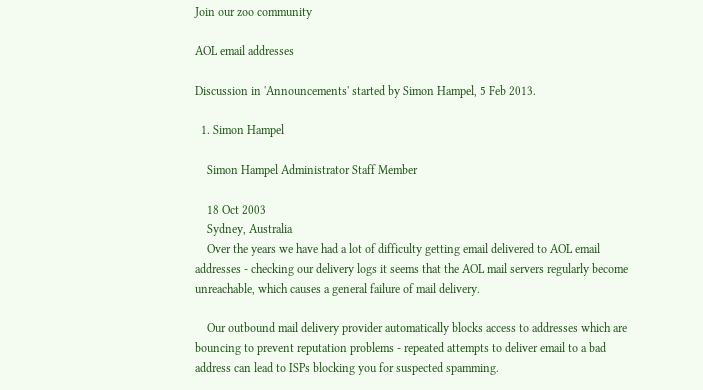Join our zoo community

AOL email addresses

Discussion in 'Announcements' started by Simon Hampel, 5 Feb 2013.

  1. Simon Hampel

    Simon Hampel Administrator Staff Member

    18 Oct 2003
    Sydney, Australia
    Over the years we have had a lot of difficulty getting email delivered to AOL email addresses - checking our delivery logs it seems that the AOL mail servers regularly become unreachable, which causes a general failure of mail delivery.

    Our outbound mail delivery provider automatically blocks access to addresses which are bouncing to prevent reputation problems - repeated attempts to deliver email to a bad address can lead to ISPs blocking you for suspected spamming.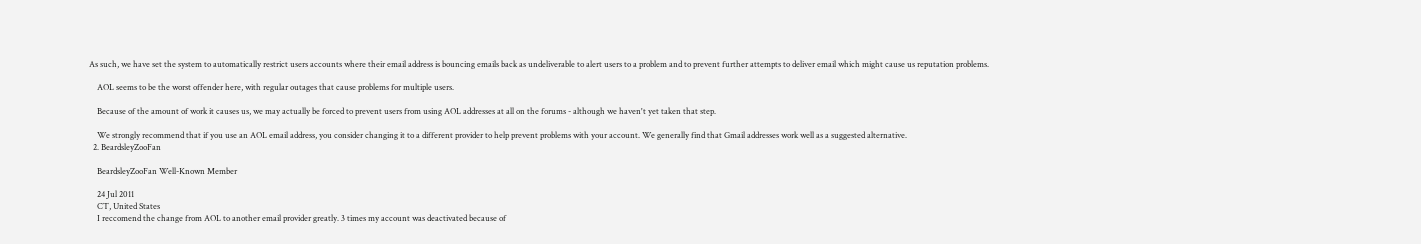As such, we have set the system to automatically restrict users accounts where their email address is bouncing emails back as undeliverable to alert users to a problem and to prevent further attempts to deliver email which might cause us reputation problems.

    AOL seems to be the worst offender here, with regular outages that cause problems for multiple users.

    Because of the amount of work it causes us, we may actually be forced to prevent users from using AOL addresses at all on the forums - although we haven't yet taken that step.

    We strongly recommend that if you use an AOL email address, you consider changing it to a different provider to help prevent problems with your account. We generally find that Gmail addresses work well as a suggested alternative.
  2. BeardsleyZooFan

    BeardsleyZooFan Well-Known Member

    24 Jul 2011
    CT, United States
    I reccomend the change from AOL to another email provider greatly. 3 times my account was deactivated because of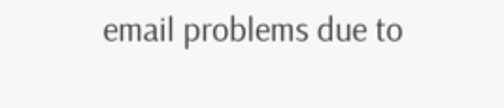email problems due to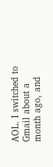AOL. I switched to Gmail about a month ago, and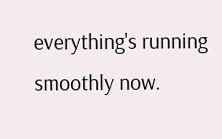everything's running smoothly now.